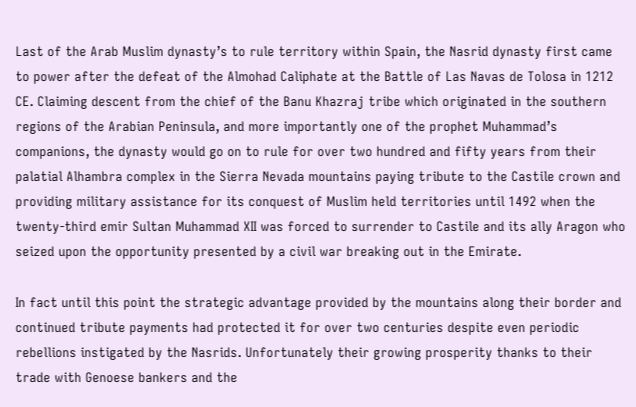Last of the Arab Muslim dynasty’s to rule territory within Spain, the Nasrid dynasty first came to power after the defeat of the Almohad Caliphate at the Battle of Las Navas de Tolosa in 1212 CE. Claiming descent from the chief of the Banu Khazraj tribe which originated in the southern regions of the Arabian Peninsula, and more importantly one of the prophet Muhammad’s companions, the dynasty would go on to rule for over two hundred and fifty years from their palatial Alhambra complex in the Sierra Nevada mountains paying tribute to the Castile crown and providing military assistance for its conquest of Muslim held territories until 1492 when the twenty-third emir Sultan Muhammad XII was forced to surrender to Castile and its ally Aragon who seized upon the opportunity presented by a civil war breaking out in the Emirate.

In fact until this point the strategic advantage provided by the mountains along their border and continued tribute payments had protected it for over two centuries despite even periodic rebellions instigated by the Nasrids. Unfortunately their growing prosperity thanks to their trade with Genoese bankers and the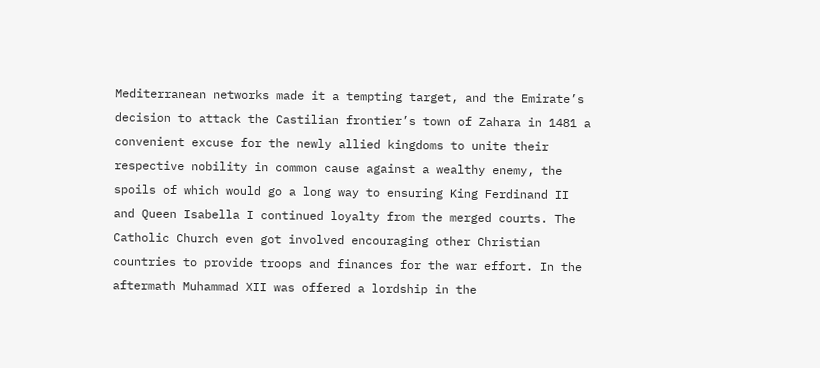Mediterranean networks made it a tempting target, and the Emirate’s decision to attack the Castilian frontier’s town of Zahara in 1481 a convenient excuse for the newly allied kingdoms to unite their respective nobility in common cause against a wealthy enemy, the spoils of which would go a long way to ensuring King Ferdinand II and Queen Isabella I continued loyalty from the merged courts. The Catholic Church even got involved encouraging other Christian countries to provide troops and finances for the war effort. In the aftermath Muhammad XII was offered a lordship in the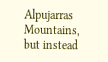Alpujarras Mountains, but instead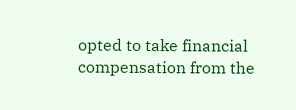opted to take financial compensation from the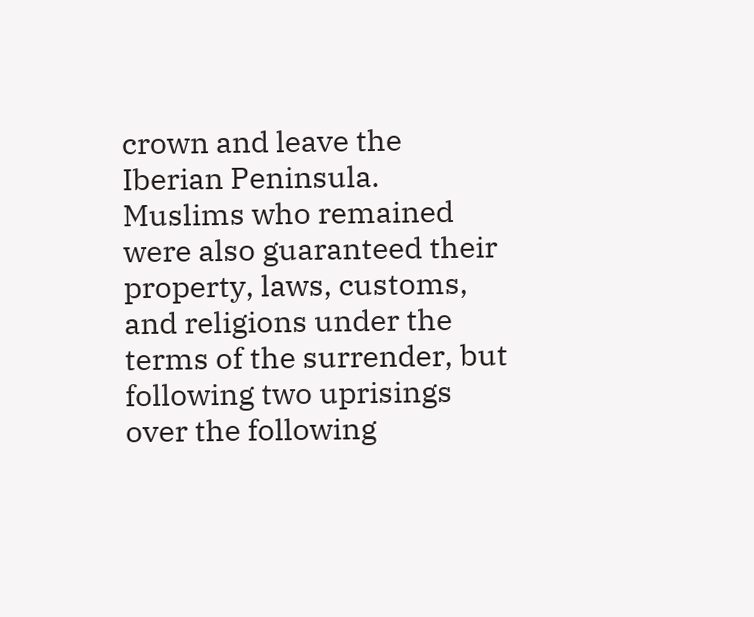crown and leave the Iberian Peninsula. Muslims who remained were also guaranteed their property, laws, customs, and religions under the terms of the surrender, but following two uprisings over the following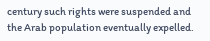century such rights were suspended and the Arab population eventually expelled.